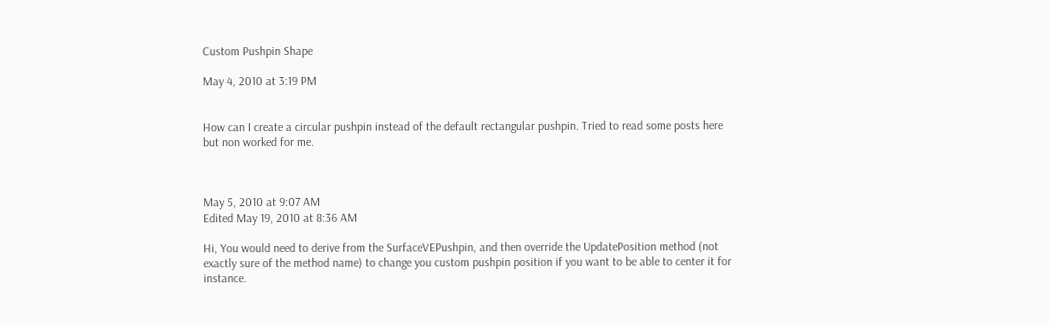Custom Pushpin Shape

May 4, 2010 at 3:19 PM


How can I create a circular pushpin instead of the default rectangular pushpin. Tried to read some posts here but non worked for me.



May 5, 2010 at 9:07 AM
Edited May 19, 2010 at 8:36 AM

Hi, You would need to derive from the SurfaceVEPushpin, and then override the UpdatePosition method (not exactly sure of the method name) to change you custom pushpin position if you want to be able to center it for instance.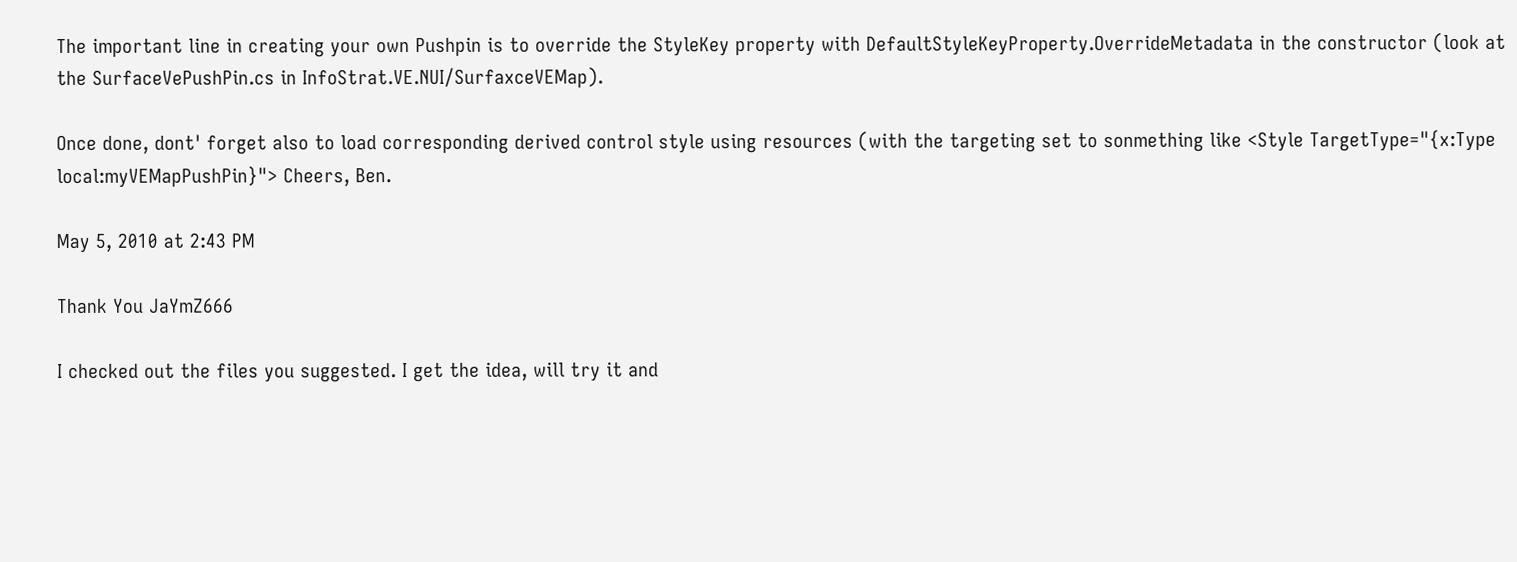The important line in creating your own Pushpin is to override the StyleKey property with DefaultStyleKeyProperty.OverrideMetadata in the constructor (look at the SurfaceVePushPin.cs in InfoStrat.VE.NUI/SurfaxceVEMap).

Once done, dont' forget also to load corresponding derived control style using resources (with the targeting set to sonmething like <Style TargetType="{x:Type local:myVEMapPushPin}"> Cheers, Ben.

May 5, 2010 at 2:43 PM

Thank You JaYmZ666

I checked out the files you suggested. I get the idea, will try it and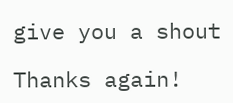give you a shout

Thanks again!